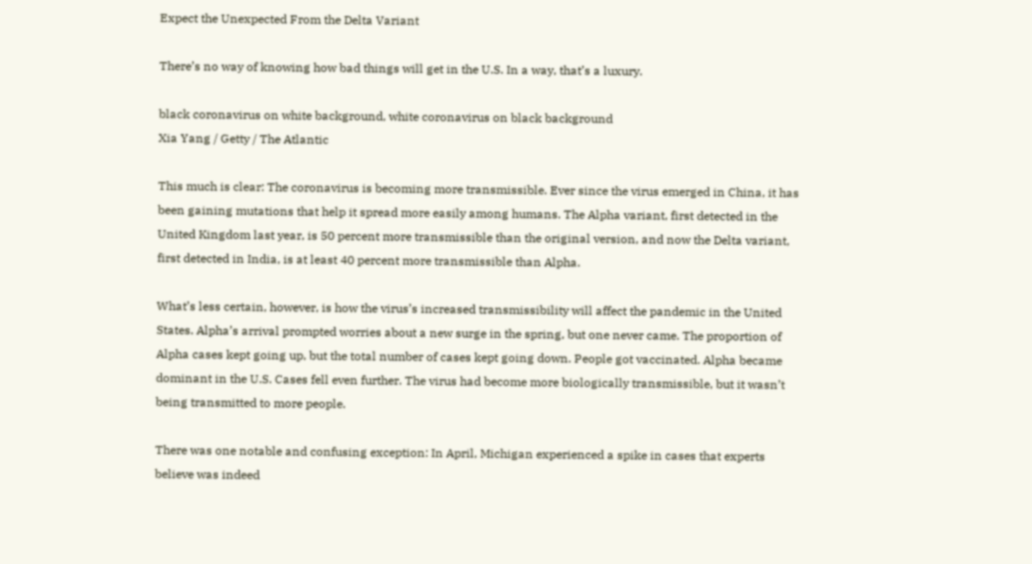Expect the Unexpected From the Delta Variant

There’s no way of knowing how bad things will get in the U.S. In a way, that’s a luxury.

black coronavirus on white background, white coronavirus on black background
Xia Yang / Getty / The Atlantic

This much is clear: The coronavirus is becoming more transmissible. Ever since the virus emerged in China, it has been gaining mutations that help it spread more easily among humans. The Alpha variant, first detected in the United Kingdom last year, is 50 percent more transmissible than the original version, and now the Delta variant, first detected in India, is at least 40 percent more transmissible than Alpha.

What’s less certain, however, is how the virus’s increased transmissibility will affect the pandemic in the United States. Alpha’s arrival prompted worries about a new surge in the spring, but one never came. The proportion of Alpha cases kept going up, but the total number of cases kept going down. People got vaccinated. Alpha became dominant in the U.S. Cases fell even further. The virus had become more biologically transmissible, but it wasn’t being transmitted to more people.

There was one notable and confusing exception: In April, Michigan experienced a spike in cases that experts believe was indeed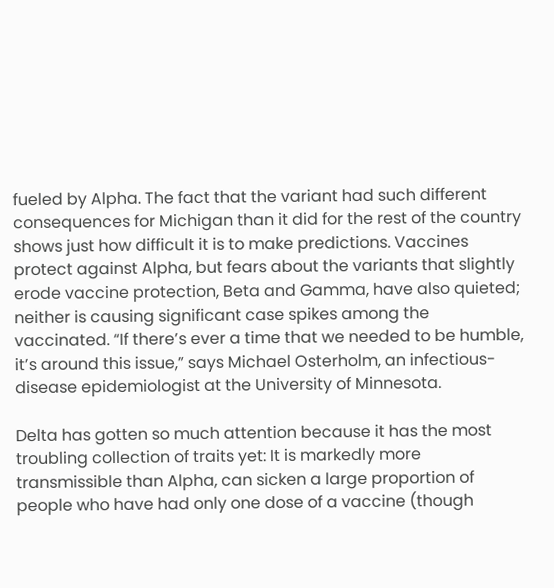fueled by Alpha. The fact that the variant had such different consequences for Michigan than it did for the rest of the country shows just how difficult it is to make predictions. Vaccines protect against Alpha, but fears about the variants that slightly erode vaccine protection, Beta and Gamma, have also quieted; neither is causing significant case spikes among the vaccinated. “If there’s ever a time that we needed to be humble, it’s around this issue,” says Michael Osterholm, an infectious-disease epidemiologist at the University of Minnesota.

Delta has gotten so much attention because it has the most troubling collection of traits yet: It is markedly more transmissible than Alpha, can sicken a large proportion of people who have had only one dose of a vaccine (though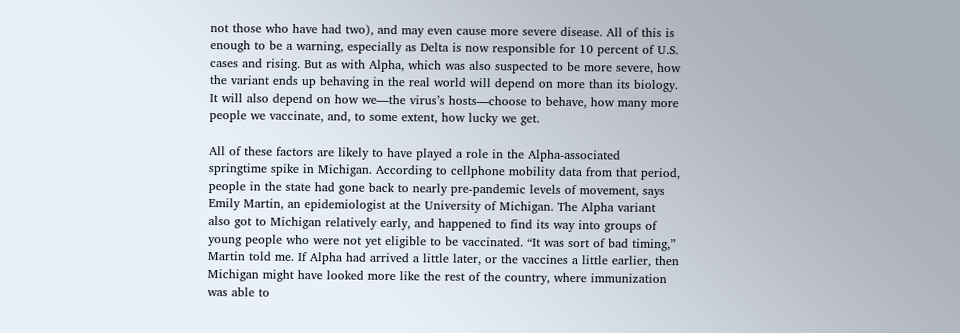not those who have had two), and may even cause more severe disease. All of this is enough to be a warning, especially as Delta is now responsible for 10 percent of U.S. cases and rising. But as with Alpha, which was also suspected to be more severe, how the variant ends up behaving in the real world will depend on more than its biology. It will also depend on how we—the virus’s hosts—choose to behave, how many more people we vaccinate, and, to some extent, how lucky we get.

All of these factors are likely to have played a role in the Alpha-associated springtime spike in Michigan. According to cellphone mobility data from that period, people in the state had gone back to nearly pre-pandemic levels of movement, says Emily Martin, an epidemiologist at the University of Michigan. The Alpha variant also got to Michigan relatively early, and happened to find its way into groups of young people who were not yet eligible to be vaccinated. “It was sort of bad timing,” Martin told me. If Alpha had arrived a little later, or the vaccines a little earlier, then Michigan might have looked more like the rest of the country, where immunization was able to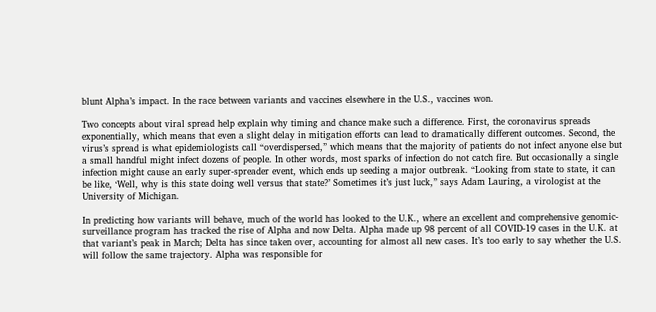blunt Alpha’s impact. In the race between variants and vaccines elsewhere in the U.S., vaccines won.

Two concepts about viral spread help explain why timing and chance make such a difference. First, the coronavirus spreads exponentially, which means that even a slight delay in mitigation efforts can lead to dramatically different outcomes. Second, the virus’s spread is what epidemiologists call “overdispersed,” which means that the majority of patients do not infect anyone else but a small handful might infect dozens of people. In other words, most sparks of infection do not catch fire. But occasionally a single infection might cause an early super-spreader event, which ends up seeding a major outbreak. “Looking from state to state, it can be like, ‘Well, why is this state doing well versus that state?’ Sometimes it’s just luck,” says Adam Lauring, a virologist at the University of Michigan.

In predicting how variants will behave, much of the world has looked to the U.K., where an excellent and comprehensive genomic-surveillance program has tracked the rise of Alpha and now Delta. Alpha made up 98 percent of all COVID-19 cases in the U.K. at that variant’s peak in March; Delta has since taken over, accounting for almost all new cases. It’s too early to say whether the U.S. will follow the same trajectory. Alpha was responsible for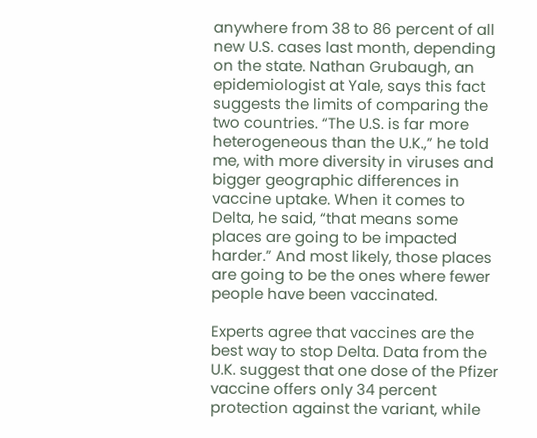anywhere from 38 to 86 percent of all new U.S. cases last month, depending on the state. Nathan Grubaugh, an epidemiologist at Yale, says this fact suggests the limits of comparing the two countries. “The U.S. is far more heterogeneous than the U.K.,” he told me, with more diversity in viruses and bigger geographic differences in vaccine uptake. When it comes to Delta, he said, “that means some places are going to be impacted harder.” And most likely, those places are going to be the ones where fewer people have been vaccinated.

Experts agree that vaccines are the best way to stop Delta. Data from the U.K. suggest that one dose of the Pfizer vaccine offers only 34 percent protection against the variant, while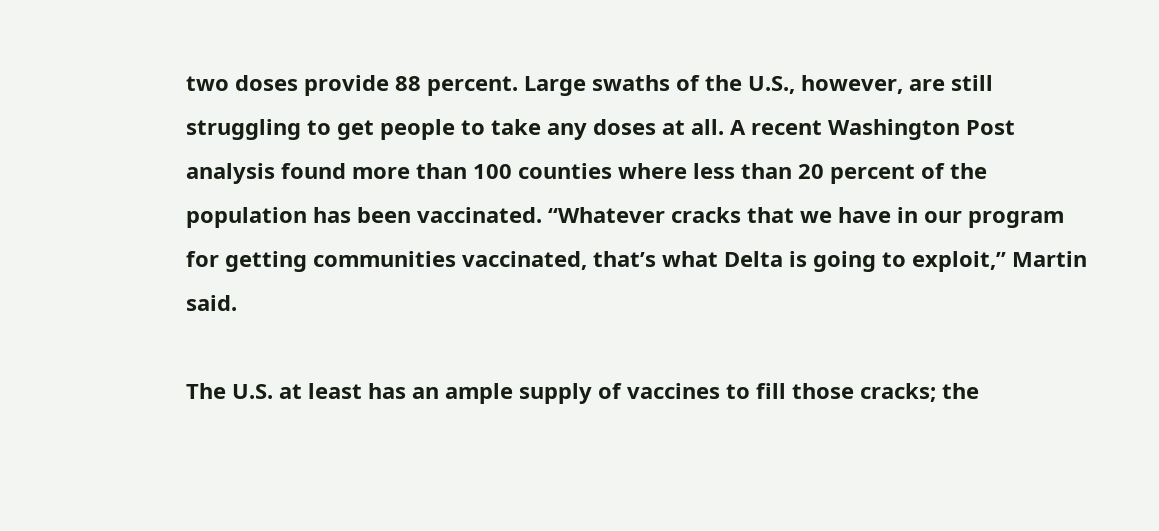two doses provide 88 percent. Large swaths of the U.S., however, are still struggling to get people to take any doses at all. A recent Washington Post analysis found more than 100 counties where less than 20 percent of the population has been vaccinated. “Whatever cracks that we have in our program for getting communities vaccinated, that’s what Delta is going to exploit,” Martin said.

The U.S. at least has an ample supply of vaccines to fill those cracks; the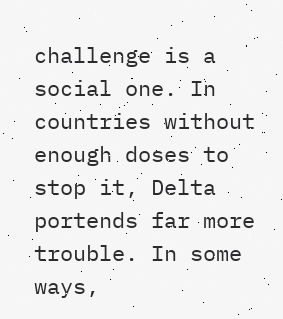challenge is a social one. In countries without enough doses to stop it, Delta portends far more trouble. In some ways,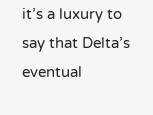it’s a luxury to say that Delta’s eventual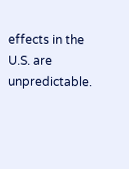effects in the U.S. are unpredictable.